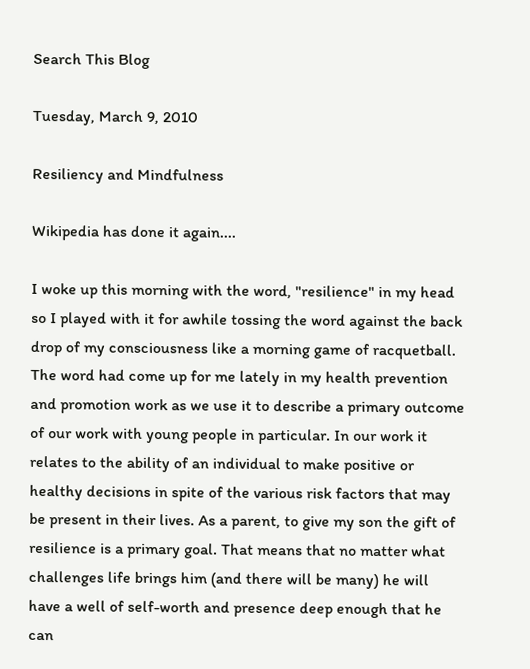Search This Blog

Tuesday, March 9, 2010

Resiliency and Mindfulness

Wikipedia has done it again....

I woke up this morning with the word, "resilience" in my head so I played with it for awhile tossing the word against the back drop of my consciousness like a morning game of racquetball. The word had come up for me lately in my health prevention and promotion work as we use it to describe a primary outcome of our work with young people in particular. In our work it relates to the ability of an individual to make positive or healthy decisions in spite of the various risk factors that may be present in their lives. As a parent, to give my son the gift of resilience is a primary goal. That means that no matter what challenges life brings him (and there will be many) he will have a well of self-worth and presence deep enough that he can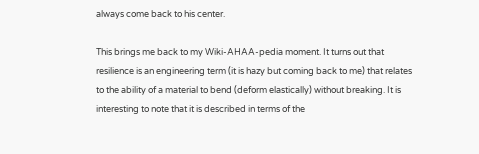always come back to his center.

This brings me back to my Wiki-AHAA-pedia moment. It turns out that resilience is an engineering term (it is hazy but coming back to me) that relates to the ability of a material to bend (deform elastically) without breaking. It is interesting to note that it is described in terms of the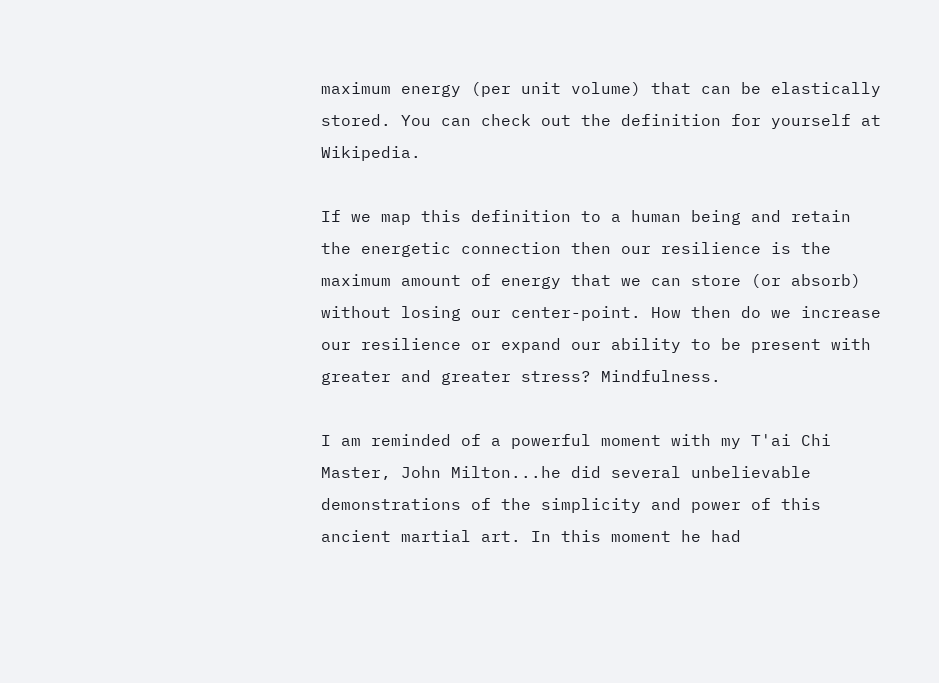maximum energy (per unit volume) that can be elastically stored. You can check out the definition for yourself at Wikipedia.

If we map this definition to a human being and retain the energetic connection then our resilience is the maximum amount of energy that we can store (or absorb) without losing our center-point. How then do we increase our resilience or expand our ability to be present with greater and greater stress? Mindfulness.

I am reminded of a powerful moment with my T'ai Chi Master, John Milton...he did several unbelievable demonstrations of the simplicity and power of this ancient martial art. In this moment he had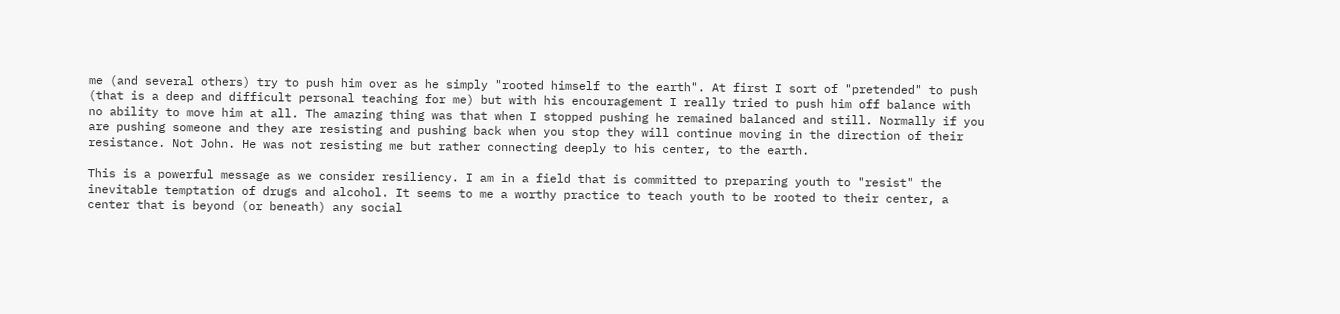me (and several others) try to push him over as he simply "rooted himself to the earth". At first I sort of "pretended" to push (that is a deep and difficult personal teaching for me) but with his encouragement I really tried to push him off balance with no ability to move him at all. The amazing thing was that when I stopped pushing he remained balanced and still. Normally if you are pushing someone and they are resisting and pushing back when you stop they will continue moving in the direction of their resistance. Not John. He was not resisting me but rather connecting deeply to his center, to the earth.

This is a powerful message as we consider resiliency. I am in a field that is committed to preparing youth to "resist" the inevitable temptation of drugs and alcohol. It seems to me a worthy practice to teach youth to be rooted to their center, a center that is beyond (or beneath) any social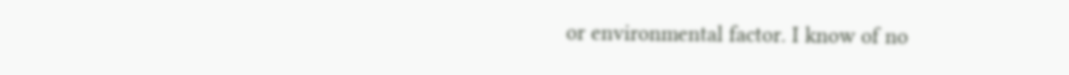or environmental factor. I know of no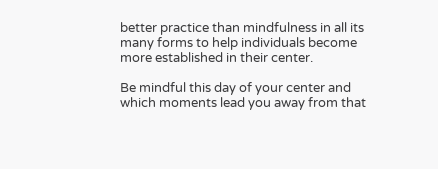better practice than mindfulness in all its many forms to help individuals become more established in their center.

Be mindful this day of your center and which moments lead you away from that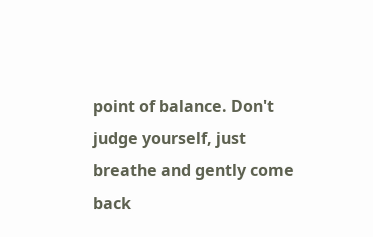point of balance. Don't judge yourself, just breathe and gently come back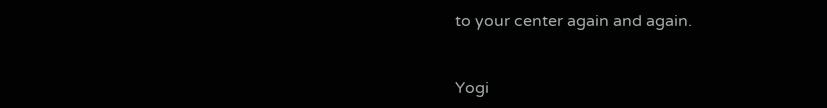to your center again and again.


Yogi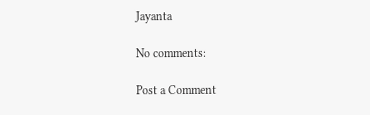Jayanta

No comments:

Post a Comment